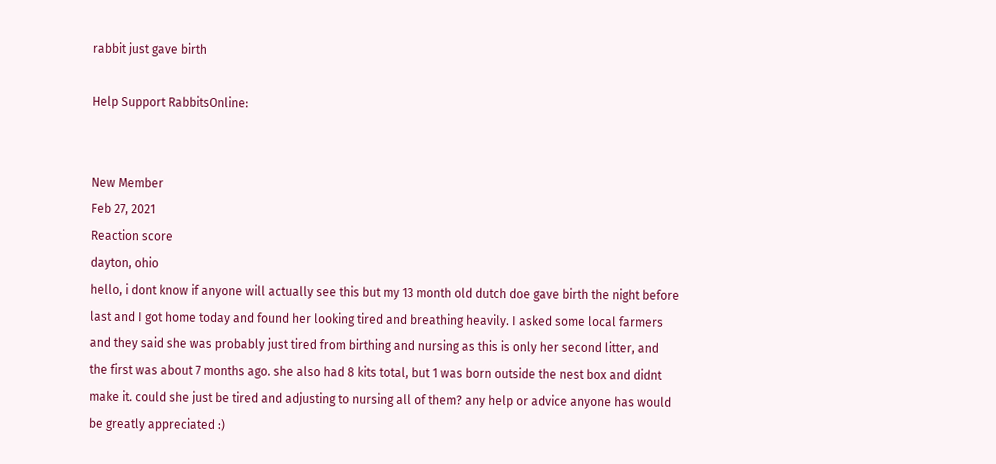rabbit just gave birth

Help Support RabbitsOnline:


New Member
Feb 27, 2021
Reaction score
dayton, ohio
hello, i dont know if anyone will actually see this but my 13 month old dutch doe gave birth the night before last and I got home today and found her looking tired and breathing heavily. I asked some local farmers and they said she was probably just tired from birthing and nursing as this is only her second litter, and the first was about 7 months ago. she also had 8 kits total, but 1 was born outside the nest box and didnt make it. could she just be tired and adjusting to nursing all of them? any help or advice anyone has would be greatly appreciated :)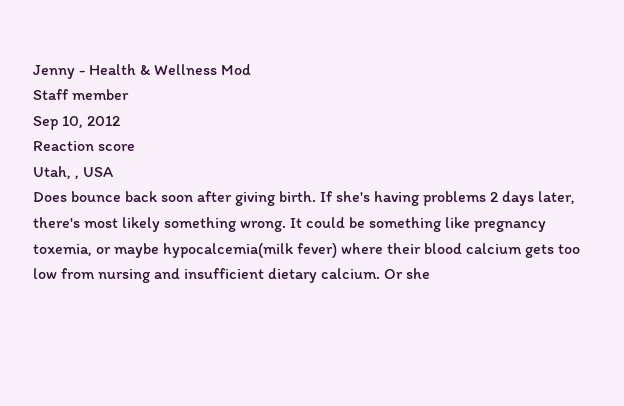Jenny - Health & Wellness Mod
Staff member
Sep 10, 2012
Reaction score
Utah, , USA
Does bounce back soon after giving birth. If she's having problems 2 days later, there's most likely something wrong. It could be something like pregnancy toxemia, or maybe hypocalcemia(milk fever) where their blood calcium gets too low from nursing and insufficient dietary calcium. Or she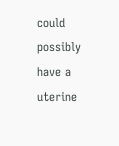could possibly have a uterine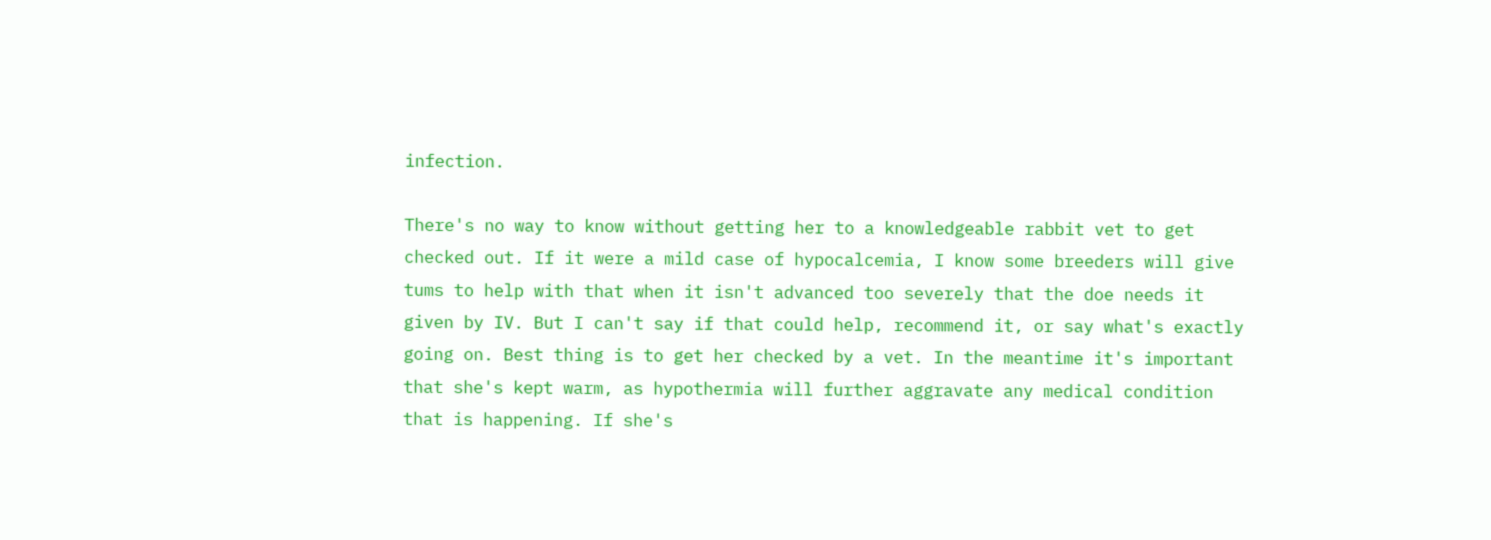infection.

There's no way to know without getting her to a knowledgeable rabbit vet to get checked out. If it were a mild case of hypocalcemia, I know some breeders will give tums to help with that when it isn't advanced too severely that the doe needs it given by IV. But I can't say if that could help, recommend it, or say what's exactly going on. Best thing is to get her checked by a vet. In the meantime it's important that she's kept warm, as hypothermia will further aggravate any medical condition that is happening. If she's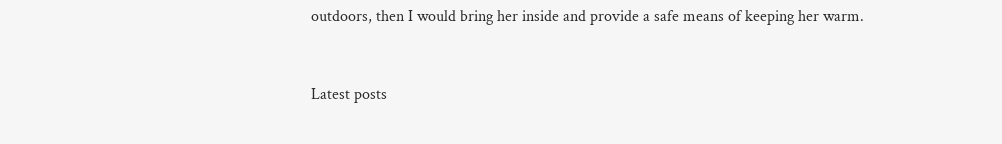outdoors, then I would bring her inside and provide a safe means of keeping her warm.


Latest posts